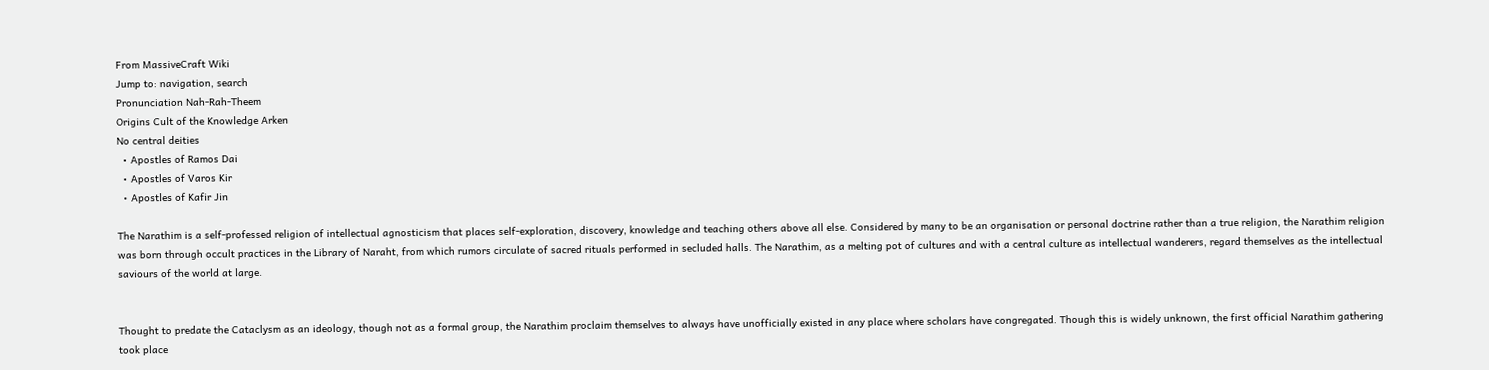From MassiveCraft Wiki
Jump to: navigation, search
Pronunciation Nah-Rah-Theem
Origins Cult of the Knowledge Arken
No central deities
  • Apostles of Ramos Dai
  • Apostles of Varos Kir
  • Apostles of Kafir Jin

The Narathim is a self-professed religion of intellectual agnosticism that places self-exploration, discovery, knowledge and teaching others above all else. Considered by many to be an organisation or personal doctrine rather than a true religion, the Narathim religion was born through occult practices in the Library of Naraht, from which rumors circulate of sacred rituals performed in secluded halls. The Narathim, as a melting pot of cultures and with a central culture as intellectual wanderers, regard themselves as the intellectual saviours of the world at large.


Thought to predate the Cataclysm as an ideology, though not as a formal group, the Narathim proclaim themselves to always have unofficially existed in any place where scholars have congregated. Though this is widely unknown, the first official Narathim gathering took place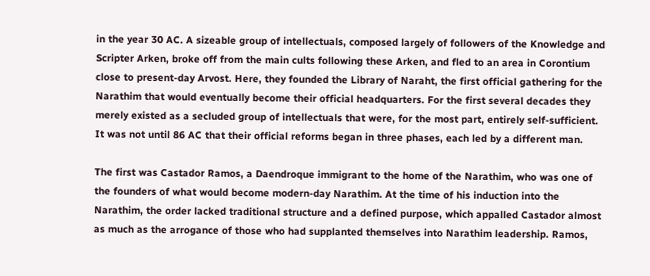in the year 30 AC. A sizeable group of intellectuals, composed largely of followers of the Knowledge and Scripter Arken, broke off from the main cults following these Arken, and fled to an area in Corontium close to present-day Arvost. Here, they founded the Library of Naraht, the first official gathering for the Narathim that would eventually become their official headquarters. For the first several decades they merely existed as a secluded group of intellectuals that were, for the most part, entirely self-sufficient. It was not until 86 AC that their official reforms began in three phases, each led by a different man.

The first was Castador Ramos, a Daendroque immigrant to the home of the Narathim, who was one of the founders of what would become modern-day Narathim. At the time of his induction into the Narathim, the order lacked traditional structure and a defined purpose, which appalled Castador almost as much as the arrogance of those who had supplanted themselves into Narathim leadership. Ramos,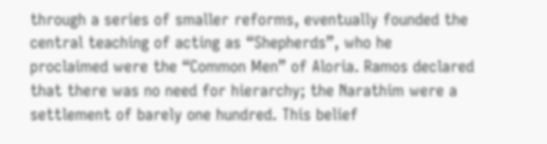through a series of smaller reforms, eventually founded the central teaching of acting as “Shepherds”, who he proclaimed were the “Common Men” of Aloria. Ramos declared that there was no need for hierarchy; the Narathim were a settlement of barely one hundred. This belief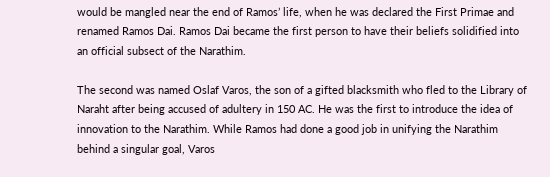would be mangled near the end of Ramos’ life, when he was declared the First Primae and renamed Ramos Dai. Ramos Dai became the first person to have their beliefs solidified into an official subsect of the Narathim.

The second was named Oslaf Varos, the son of a gifted blacksmith who fled to the Library of Naraht after being accused of adultery in 150 AC. He was the first to introduce the idea of innovation to the Narathim. While Ramos had done a good job in unifying the Narathim behind a singular goal, Varos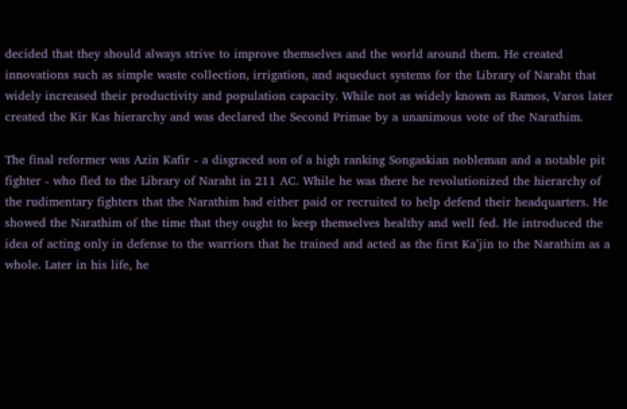decided that they should always strive to improve themselves and the world around them. He created innovations such as simple waste collection, irrigation, and aqueduct systems for the Library of Naraht that widely increased their productivity and population capacity. While not as widely known as Ramos, Varos later created the Kir Kas hierarchy and was declared the Second Primae by a unanimous vote of the Narathim.

The final reformer was Azin Kafir - a disgraced son of a high ranking Songaskian nobleman and a notable pit fighter - who fled to the Library of Naraht in 211 AC. While he was there he revolutionized the hierarchy of the rudimentary fighters that the Narathim had either paid or recruited to help defend their headquarters. He showed the Narathim of the time that they ought to keep themselves healthy and well fed. He introduced the idea of acting only in defense to the warriors that he trained and acted as the first Ka’jin to the Narathim as a whole. Later in his life, he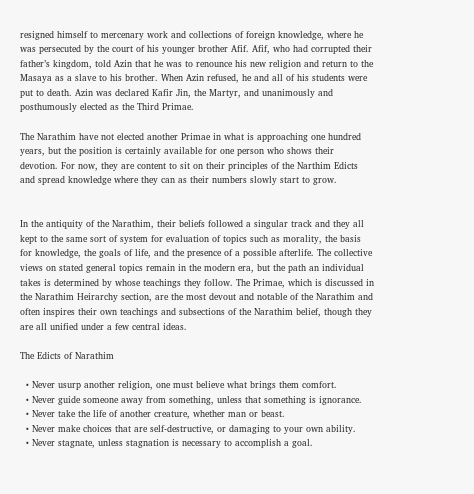resigned himself to mercenary work and collections of foreign knowledge, where he was persecuted by the court of his younger brother Afif. Afif, who had corrupted their father’s kingdom, told Azin that he was to renounce his new religion and return to the Masaya as a slave to his brother. When Azin refused, he and all of his students were put to death. Azin was declared Kafir Jin, the Martyr, and unanimously and posthumously elected as the Third Primae.

The Narathim have not elected another Primae in what is approaching one hundred years, but the position is certainly available for one person who shows their devotion. For now, they are content to sit on their principles of the Narthim Edicts and spread knowledge where they can as their numbers slowly start to grow.


In the antiquity of the Narathim, their beliefs followed a singular track and they all kept to the same sort of system for evaluation of topics such as morality, the basis for knowledge, the goals of life, and the presence of a possible afterlife. The collective views on stated general topics remain in the modern era, but the path an individual takes is determined by whose teachings they follow. The Primae, which is discussed in the Narathim Heirarchy section, are the most devout and notable of the Narathim and often inspires their own teachings and subsections of the Narathim belief, though they are all unified under a few central ideas.

The Edicts of Narathim

  • Never usurp another religion, one must believe what brings them comfort.
  • Never guide someone away from something, unless that something is ignorance.
  • Never take the life of another creature, whether man or beast.
  • Never make choices that are self-destructive, or damaging to your own ability.
  • Never stagnate, unless stagnation is necessary to accomplish a goal.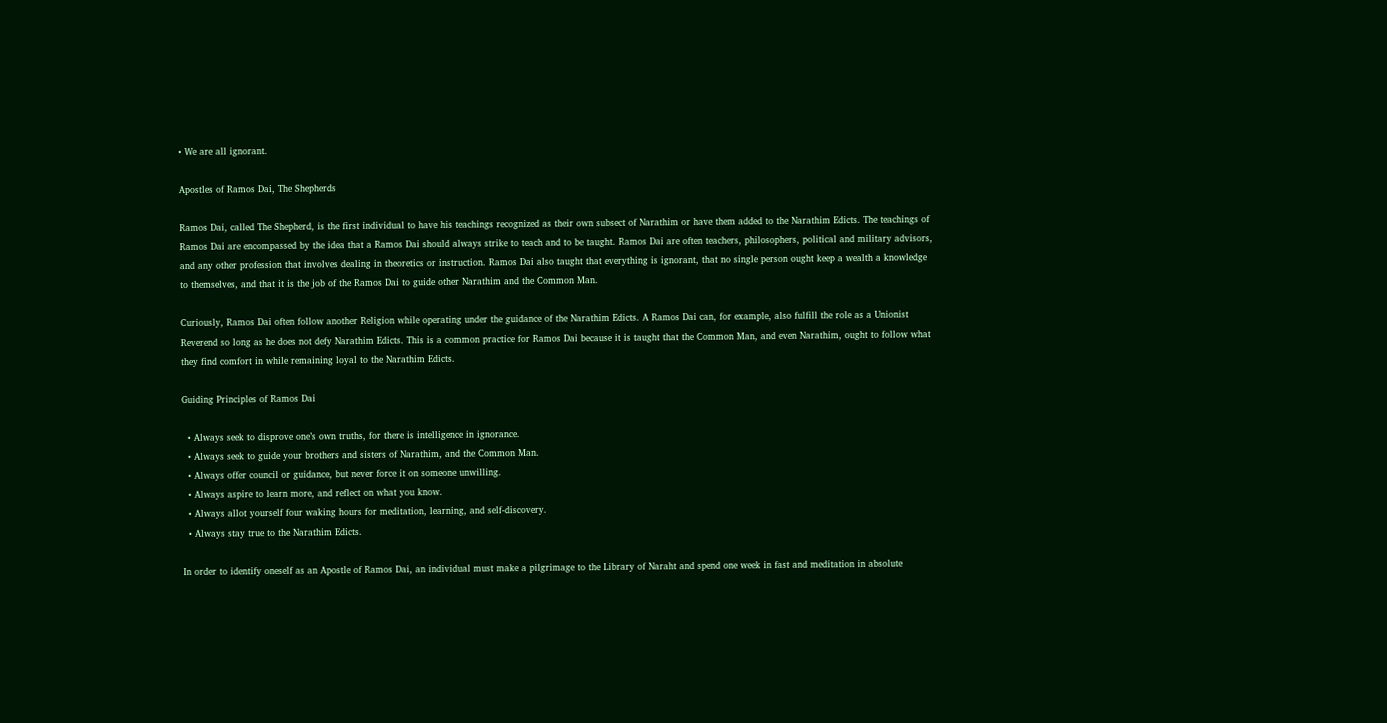• We are all ignorant.

Apostles of Ramos Dai, The Shepherds

Ramos Dai, called The Shepherd, is the first individual to have his teachings recognized as their own subsect of Narathim or have them added to the Narathim Edicts. The teachings of Ramos Dai are encompassed by the idea that a Ramos Dai should always strike to teach and to be taught. Ramos Dai are often teachers, philosophers, political and military advisors, and any other profession that involves dealing in theoretics or instruction. Ramos Dai also taught that everything is ignorant, that no single person ought keep a wealth a knowledge to themselves, and that it is the job of the Ramos Dai to guide other Narathim and the Common Man.

Curiously, Ramos Dai often follow another Religion while operating under the guidance of the Narathim Edicts. A Ramos Dai can, for example, also fulfill the role as a Unionist Reverend so long as he does not defy Narathim Edicts. This is a common practice for Ramos Dai because it is taught that the Common Man, and even Narathim, ought to follow what they find comfort in while remaining loyal to the Narathim Edicts.

Guiding Principles of Ramos Dai

  • Always seek to disprove one’s own truths, for there is intelligence in ignorance.
  • Always seek to guide your brothers and sisters of Narathim, and the Common Man.
  • Always offer council or guidance, but never force it on someone unwilling.
  • Always aspire to learn more, and reflect on what you know.
  • Always allot yourself four waking hours for meditation, learning, and self-discovery.
  • Always stay true to the Narathim Edicts.

In order to identify oneself as an Apostle of Ramos Dai, an individual must make a pilgrimage to the Library of Naraht and spend one week in fast and meditation in absolute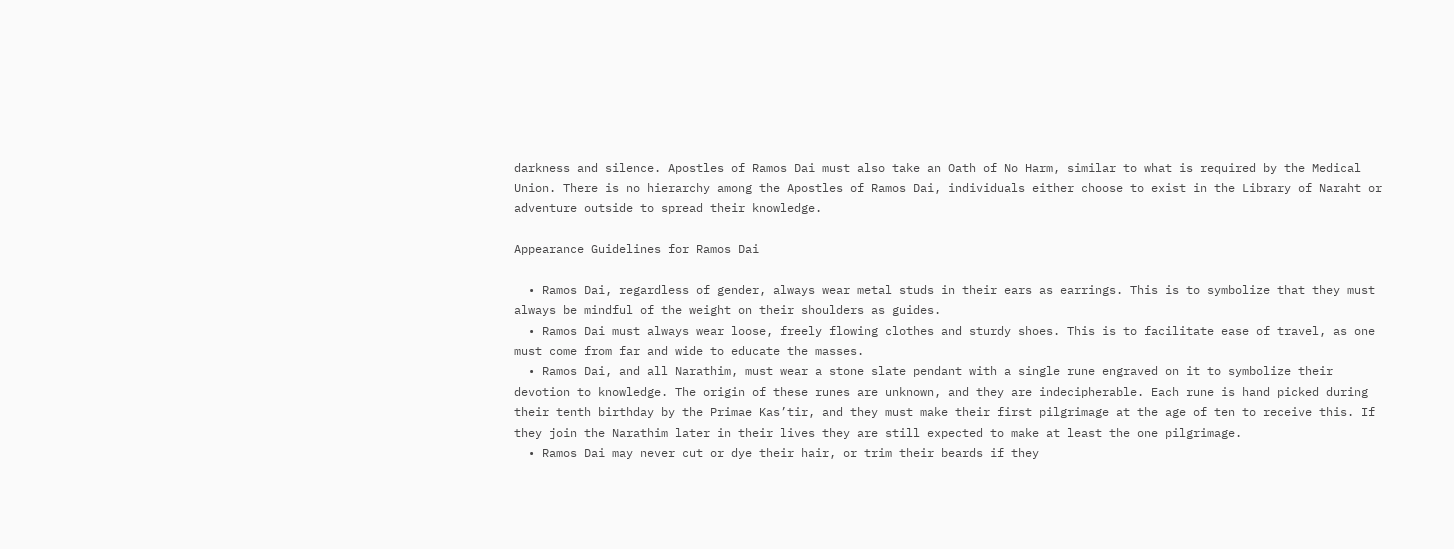darkness and silence. Apostles of Ramos Dai must also take an Oath of No Harm, similar to what is required by the Medical Union. There is no hierarchy among the Apostles of Ramos Dai, individuals either choose to exist in the Library of Naraht or adventure outside to spread their knowledge.

Appearance Guidelines for Ramos Dai

  • Ramos Dai, regardless of gender, always wear metal studs in their ears as earrings. This is to symbolize that they must always be mindful of the weight on their shoulders as guides.
  • Ramos Dai must always wear loose, freely flowing clothes and sturdy shoes. This is to facilitate ease of travel, as one must come from far and wide to educate the masses.
  • Ramos Dai, and all Narathim, must wear a stone slate pendant with a single rune engraved on it to symbolize their devotion to knowledge. The origin of these runes are unknown, and they are indecipherable. Each rune is hand picked during their tenth birthday by the Primae Kas’tir, and they must make their first pilgrimage at the age of ten to receive this. If they join the Narathim later in their lives they are still expected to make at least the one pilgrimage.
  • Ramos Dai may never cut or dye their hair, or trim their beards if they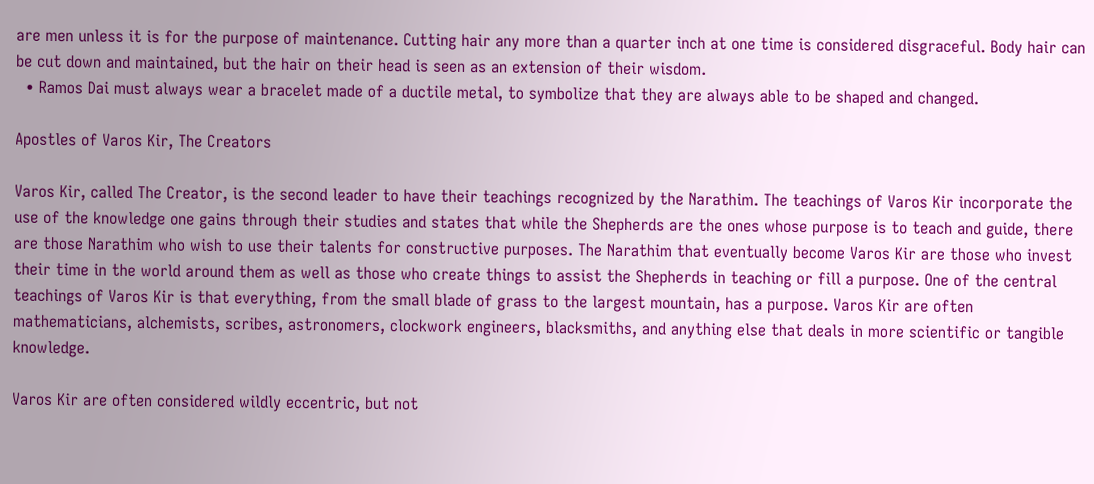are men unless it is for the purpose of maintenance. Cutting hair any more than a quarter inch at one time is considered disgraceful. Body hair can be cut down and maintained, but the hair on their head is seen as an extension of their wisdom.
  • Ramos Dai must always wear a bracelet made of a ductile metal, to symbolize that they are always able to be shaped and changed.

Apostles of Varos Kir, The Creators

Varos Kir, called The Creator, is the second leader to have their teachings recognized by the Narathim. The teachings of Varos Kir incorporate the use of the knowledge one gains through their studies and states that while the Shepherds are the ones whose purpose is to teach and guide, there are those Narathim who wish to use their talents for constructive purposes. The Narathim that eventually become Varos Kir are those who invest their time in the world around them as well as those who create things to assist the Shepherds in teaching or fill a purpose. One of the central teachings of Varos Kir is that everything, from the small blade of grass to the largest mountain, has a purpose. Varos Kir are often mathematicians, alchemists, scribes, astronomers, clockwork engineers, blacksmiths, and anything else that deals in more scientific or tangible knowledge.

Varos Kir are often considered wildly eccentric, but not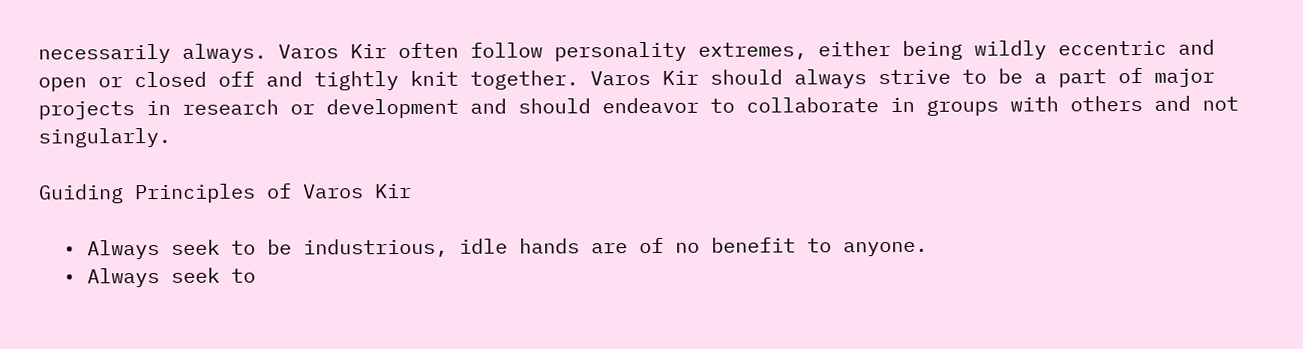necessarily always. Varos Kir often follow personality extremes, either being wildly eccentric and open or closed off and tightly knit together. Varos Kir should always strive to be a part of major projects in research or development and should endeavor to collaborate in groups with others and not singularly.

Guiding Principles of Varos Kir

  • Always seek to be industrious, idle hands are of no benefit to anyone.
  • Always seek to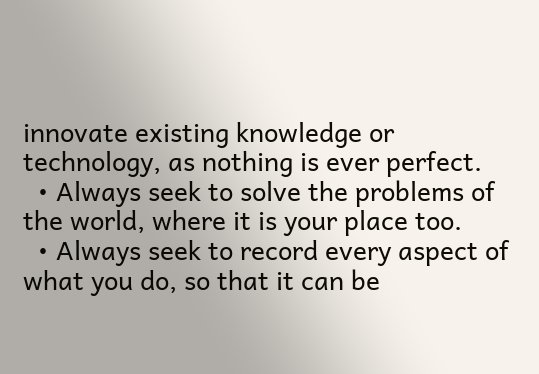innovate existing knowledge or technology, as nothing is ever perfect.
  • Always seek to solve the problems of the world, where it is your place too.
  • Always seek to record every aspect of what you do, so that it can be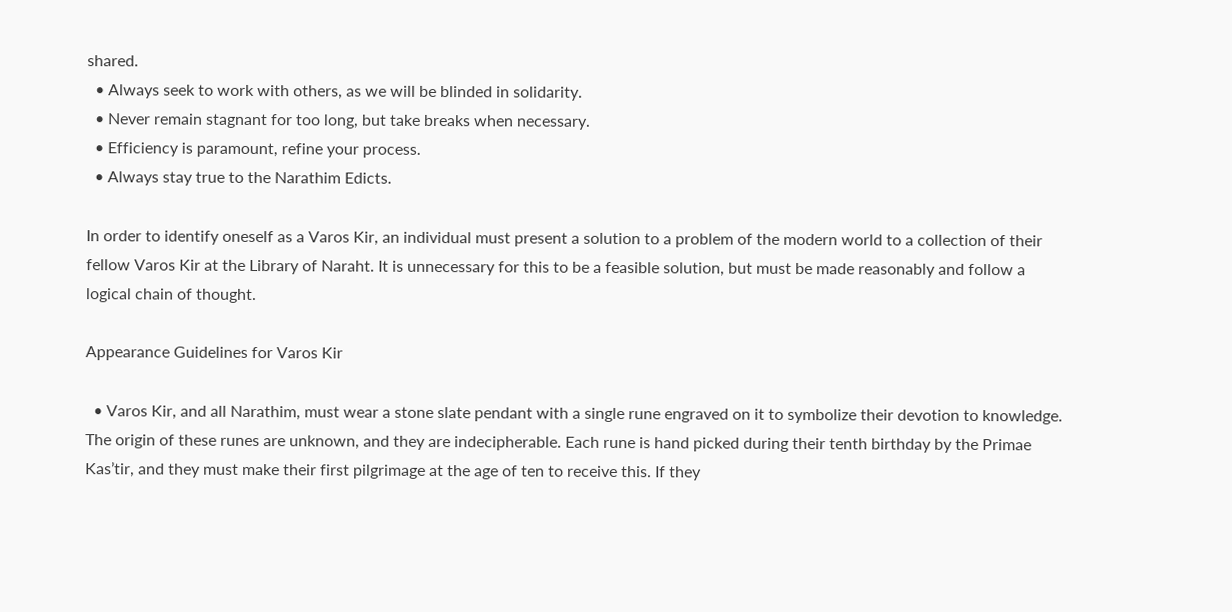shared.
  • Always seek to work with others, as we will be blinded in solidarity.
  • Never remain stagnant for too long, but take breaks when necessary.
  • Efficiency is paramount, refine your process.
  • Always stay true to the Narathim Edicts.

In order to identify oneself as a Varos Kir, an individual must present a solution to a problem of the modern world to a collection of their fellow Varos Kir at the Library of Naraht. It is unnecessary for this to be a feasible solution, but must be made reasonably and follow a logical chain of thought.

Appearance Guidelines for Varos Kir

  • Varos Kir, and all Narathim, must wear a stone slate pendant with a single rune engraved on it to symbolize their devotion to knowledge. The origin of these runes are unknown, and they are indecipherable. Each rune is hand picked during their tenth birthday by the Primae Kas’tir, and they must make their first pilgrimage at the age of ten to receive this. If they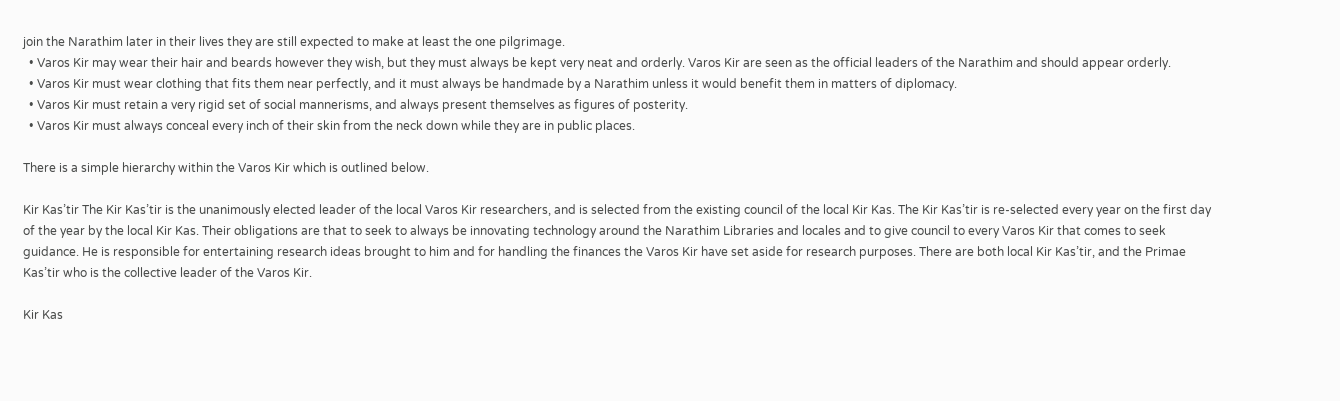join the Narathim later in their lives they are still expected to make at least the one pilgrimage.
  • Varos Kir may wear their hair and beards however they wish, but they must always be kept very neat and orderly. Varos Kir are seen as the official leaders of the Narathim and should appear orderly.
  • Varos Kir must wear clothing that fits them near perfectly, and it must always be handmade by a Narathim unless it would benefit them in matters of diplomacy.
  • Varos Kir must retain a very rigid set of social mannerisms, and always present themselves as figures of posterity.
  • Varos Kir must always conceal every inch of their skin from the neck down while they are in public places.

There is a simple hierarchy within the Varos Kir which is outlined below.

Kir Kas’tir The Kir Kas’tir is the unanimously elected leader of the local Varos Kir researchers, and is selected from the existing council of the local Kir Kas. The Kir Kas’tir is re-selected every year on the first day of the year by the local Kir Kas. Their obligations are that to seek to always be innovating technology around the Narathim Libraries and locales and to give council to every Varos Kir that comes to seek guidance. He is responsible for entertaining research ideas brought to him and for handling the finances the Varos Kir have set aside for research purposes. There are both local Kir Kas’tir, and the Primae Kas’tir who is the collective leader of the Varos Kir.

Kir Kas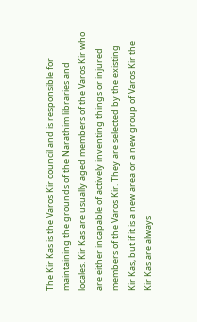The Kir Kas is the Varos Kir council and is responsible for maintaining the grounds of the Narathim libraries and locales. Kir Kas are usually aged members of the Varos Kir who are either incapable of actively inventing things or injured members of the Varos Kir. They are selected by the existing Kir Kas, but if it is a new area or a new group of Varos Kir the Kir Kas are always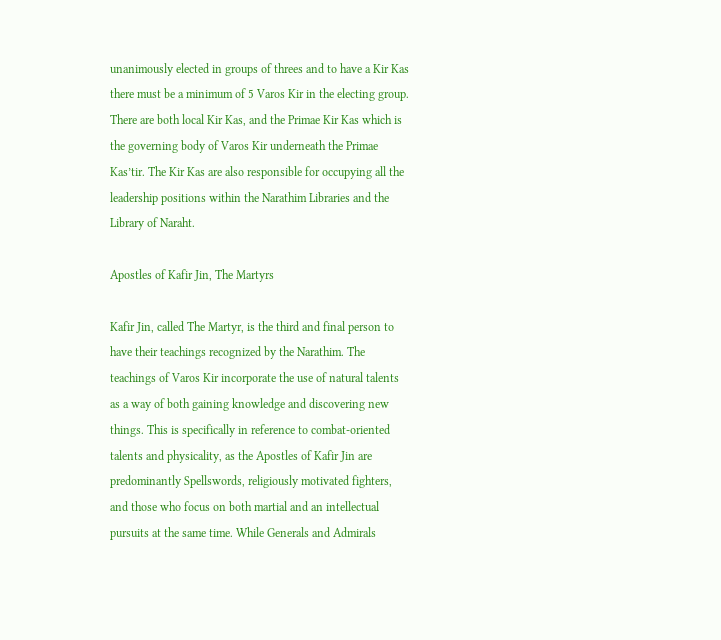unanimously elected in groups of threes and to have a Kir Kas there must be a minimum of 5 Varos Kir in the electing group. There are both local Kir Kas, and the Primae Kir Kas which is the governing body of Varos Kir underneath the Primae Kas’tir. The Kir Kas are also responsible for occupying all the leadership positions within the Narathim Libraries and the Library of Naraht.

Apostles of Kafir Jin, The Martyrs

Kafir Jin, called The Martyr, is the third and final person to have their teachings recognized by the Narathim. The teachings of Varos Kir incorporate the use of natural talents as a way of both gaining knowledge and discovering new things. This is specifically in reference to combat-oriented talents and physicality, as the Apostles of Kafir Jin are predominantly Spellswords, religiously motivated fighters, and those who focus on both martial and an intellectual pursuits at the same time. While Generals and Admirals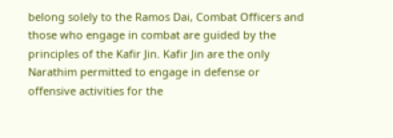belong solely to the Ramos Dai, Combat Officers and those who engage in combat are guided by the principles of the Kafir Jin. Kafir Jin are the only Narathim permitted to engage in defense or offensive activities for the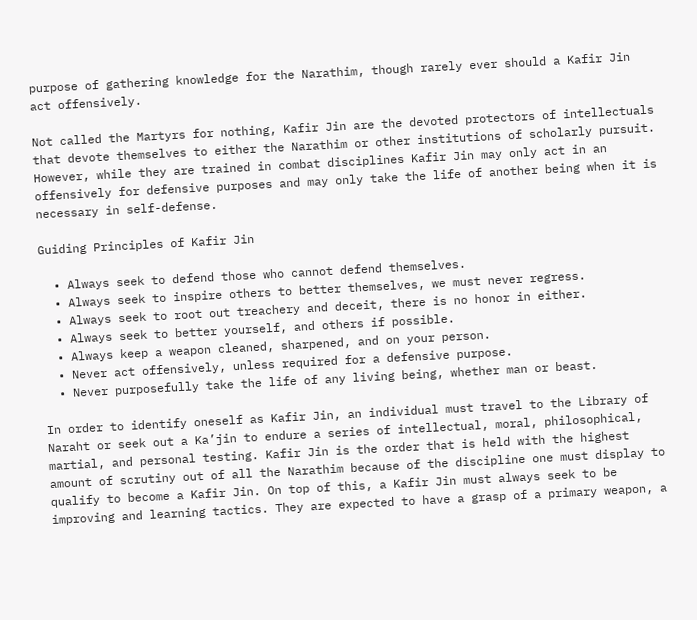purpose of gathering knowledge for the Narathim, though rarely ever should a Kafir Jin act offensively.

Not called the Martyrs for nothing, Kafir Jin are the devoted protectors of intellectuals that devote themselves to either the Narathim or other institutions of scholarly pursuit. However, while they are trained in combat disciplines Kafir Jin may only act in an offensively for defensive purposes and may only take the life of another being when it is necessary in self-defense.

Guiding Principles of Kafir Jin

  • Always seek to defend those who cannot defend themselves.
  • Always seek to inspire others to better themselves, we must never regress.
  • Always seek to root out treachery and deceit, there is no honor in either.
  • Always seek to better yourself, and others if possible.
  • Always keep a weapon cleaned, sharpened, and on your person.
  • Never act offensively, unless required for a defensive purpose.
  • Never purposefully take the life of any living being, whether man or beast.

In order to identify oneself as Kafir Jin, an individual must travel to the Library of Naraht or seek out a Ka’jin to endure a series of intellectual, moral, philosophical, martial, and personal testing. Kafir Jin is the order that is held with the highest amount of scrutiny out of all the Narathim because of the discipline one must display to qualify to become a Kafir Jin. On top of this, a Kafir Jin must always seek to be improving and learning tactics. They are expected to have a grasp of a primary weapon, a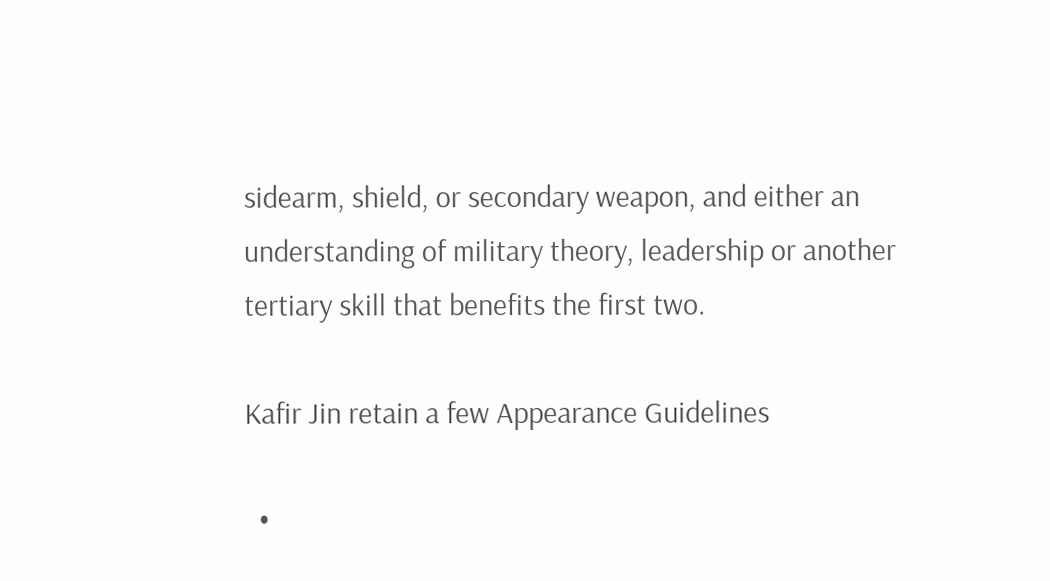sidearm, shield, or secondary weapon, and either an understanding of military theory, leadership or another tertiary skill that benefits the first two.

Kafir Jin retain a few Appearance Guidelines

  •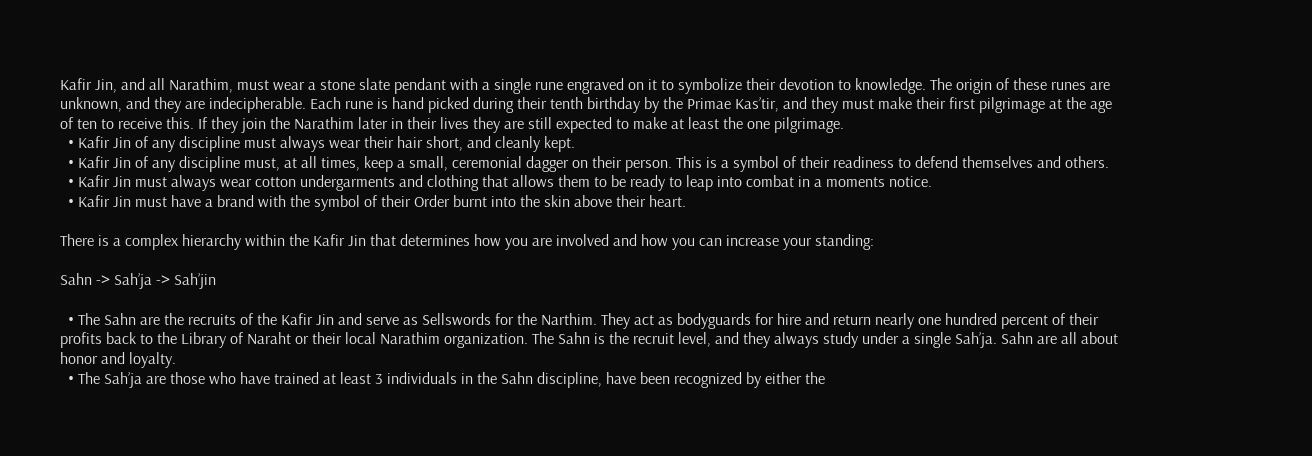Kafir Jin, and all Narathim, must wear a stone slate pendant with a single rune engraved on it to symbolize their devotion to knowledge. The origin of these runes are unknown, and they are indecipherable. Each rune is hand picked during their tenth birthday by the Primae Kas’tir, and they must make their first pilgrimage at the age of ten to receive this. If they join the Narathim later in their lives they are still expected to make at least the one pilgrimage.
  • Kafir Jin of any discipline must always wear their hair short, and cleanly kept.
  • Kafir Jin of any discipline must, at all times, keep a small, ceremonial dagger on their person. This is a symbol of their readiness to defend themselves and others.
  • Kafir Jin must always wear cotton undergarments and clothing that allows them to be ready to leap into combat in a moments notice.
  • Kafir Jin must have a brand with the symbol of their Order burnt into the skin above their heart.

There is a complex hierarchy within the Kafir Jin that determines how you are involved and how you can increase your standing:

Sahn -> Sah’ja -> Sah’jin

  • The Sahn are the recruits of the Kafir Jin and serve as Sellswords for the Narthim. They act as bodyguards for hire and return nearly one hundred percent of their profits back to the Library of Naraht or their local Narathim organization. The Sahn is the recruit level, and they always study under a single Sah’ja. Sahn are all about honor and loyalty.
  • The Sah’ja are those who have trained at least 3 individuals in the Sahn discipline, have been recognized by either the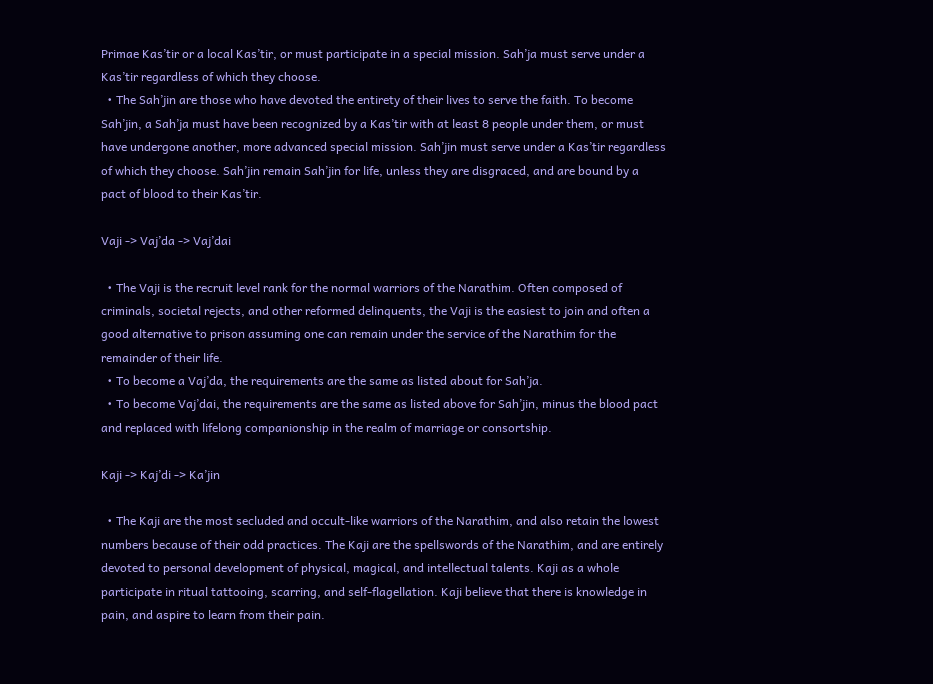Primae Kas’tir or a local Kas’tir, or must participate in a special mission. Sah’ja must serve under a Kas’tir regardless of which they choose.
  • The Sah’jin are those who have devoted the entirety of their lives to serve the faith. To become Sah’jin, a Sah’ja must have been recognized by a Kas’tir with at least 8 people under them, or must have undergone another, more advanced special mission. Sah’jin must serve under a Kas’tir regardless of which they choose. Sah’jin remain Sah’jin for life, unless they are disgraced, and are bound by a pact of blood to their Kas’tir.

Vaji -> Vaj’da -> Vaj’dai

  • The Vaji is the recruit level rank for the normal warriors of the Narathim. Often composed of criminals, societal rejects, and other reformed delinquents, the Vaji is the easiest to join and often a good alternative to prison assuming one can remain under the service of the Narathim for the remainder of their life.
  • To become a Vaj’da, the requirements are the same as listed about for Sah’ja.
  • To become Vaj’dai, the requirements are the same as listed above for Sah’jin, minus the blood pact and replaced with lifelong companionship in the realm of marriage or consortship.

Kaji -> Kaj’di -> Ka’jin

  • The Kaji are the most secluded and occult-like warriors of the Narathim, and also retain the lowest numbers because of their odd practices. The Kaji are the spellswords of the Narathim, and are entirely devoted to personal development of physical, magical, and intellectual talents. Kaji as a whole participate in ritual tattooing, scarring, and self-flagellation. Kaji believe that there is knowledge in pain, and aspire to learn from their pain.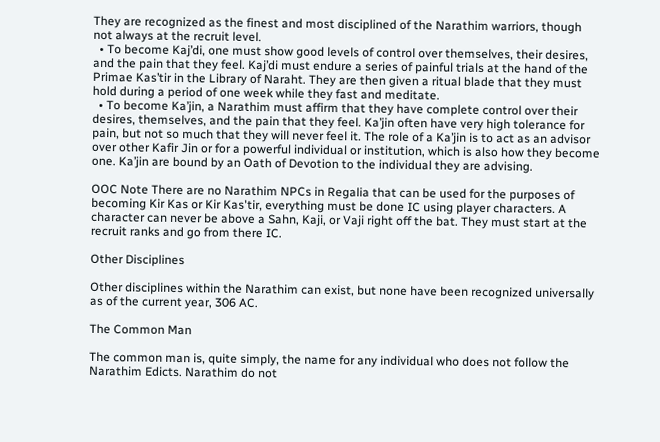They are recognized as the finest and most disciplined of the Narathim warriors, though not always at the recruit level.
  • To become Kaj’di, one must show good levels of control over themselves, their desires, and the pain that they feel. Kaj’di must endure a series of painful trials at the hand of the Primae Kas’tir in the Library of Naraht. They are then given a ritual blade that they must hold during a period of one week while they fast and meditate.
  • To become Ka’jin, a Narathim must affirm that they have complete control over their desires, themselves, and the pain that they feel. Ka’jin often have very high tolerance for pain, but not so much that they will never feel it. The role of a Ka’jin is to act as an advisor over other Kafir Jin or for a powerful individual or institution, which is also how they become one. Ka’jin are bound by an Oath of Devotion to the individual they are advising.

OOC Note There are no Narathim NPCs in Regalia that can be used for the purposes of becoming Kir Kas or Kir Kas'tir, everything must be done IC using player characters. A character can never be above a Sahn, Kaji, or Vaji right off the bat. They must start at the recruit ranks and go from there IC.

Other Disciplines

Other disciplines within the Narathim can exist, but none have been recognized universally as of the current year, 306 AC.

The Common Man

The common man is, quite simply, the name for any individual who does not follow the Narathim Edicts. Narathim do not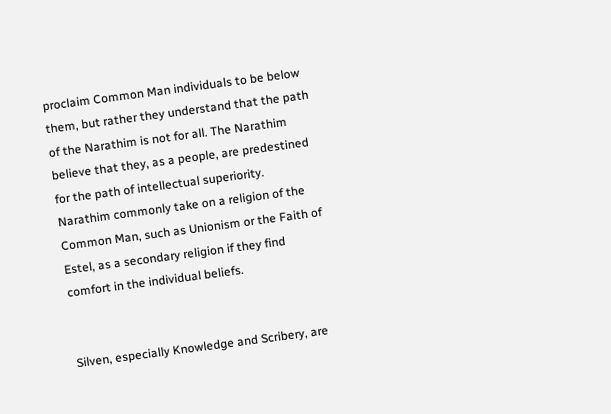proclaim Common Man individuals to be below them, but rather they understand that the path of the Narathim is not for all. The Narathim believe that they, as a people, are predestined for the path of intellectual superiority. Narathim commonly take on a religion of the Common Man, such as Unionism or the Faith of Estel, as a secondary religion if they find comfort in the individual beliefs.


Silven, especially Knowledge and Scribery, are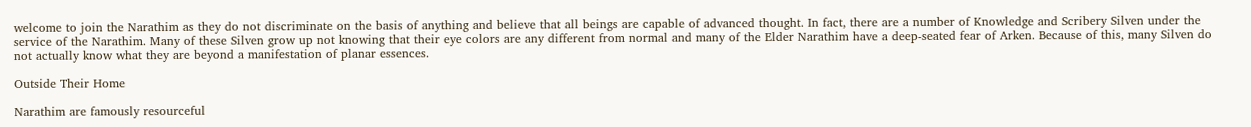welcome to join the Narathim as they do not discriminate on the basis of anything and believe that all beings are capable of advanced thought. In fact, there are a number of Knowledge and Scribery Silven under the service of the Narathim. Many of these Silven grow up not knowing that their eye colors are any different from normal and many of the Elder Narathim have a deep-seated fear of Arken. Because of this, many Silven do not actually know what they are beyond a manifestation of planar essences.

Outside Their Home

Narathim are famously resourceful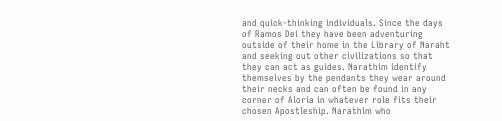and quick-thinking individuals. Since the days of Ramos Dei they have been adventuring outside of their home in the Library of Naraht and seeking out other civilizations so that they can act as guides. Narathim identify themselves by the pendants they wear around their necks and can often be found in any corner of Aloria in whatever role fits their chosen Apostleship. Narathim who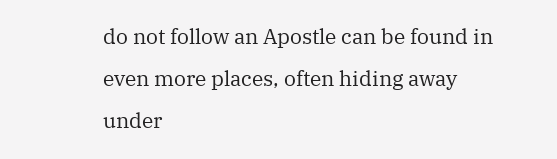do not follow an Apostle can be found in even more places, often hiding away under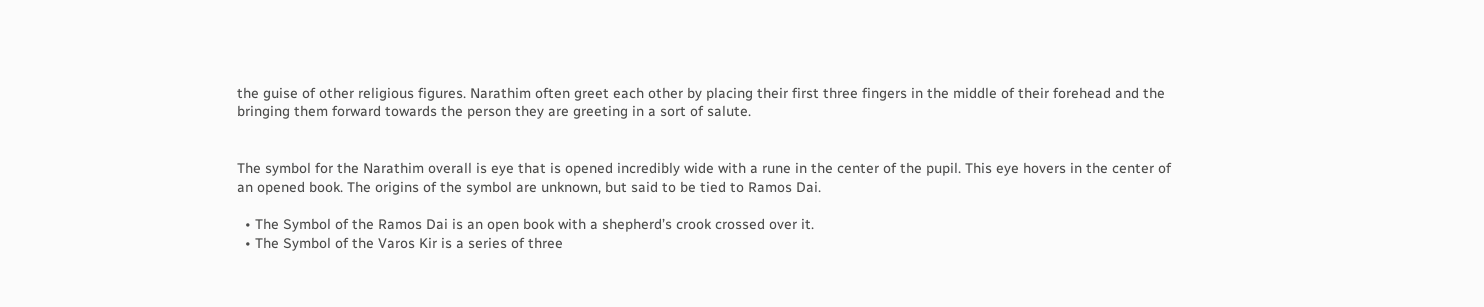the guise of other religious figures. Narathim often greet each other by placing their first three fingers in the middle of their forehead and the bringing them forward towards the person they are greeting in a sort of salute.


The symbol for the Narathim overall is eye that is opened incredibly wide with a rune in the center of the pupil. This eye hovers in the center of an opened book. The origins of the symbol are unknown, but said to be tied to Ramos Dai.

  • The Symbol of the Ramos Dai is an open book with a shepherd’s crook crossed over it.
  • The Symbol of the Varos Kir is a series of three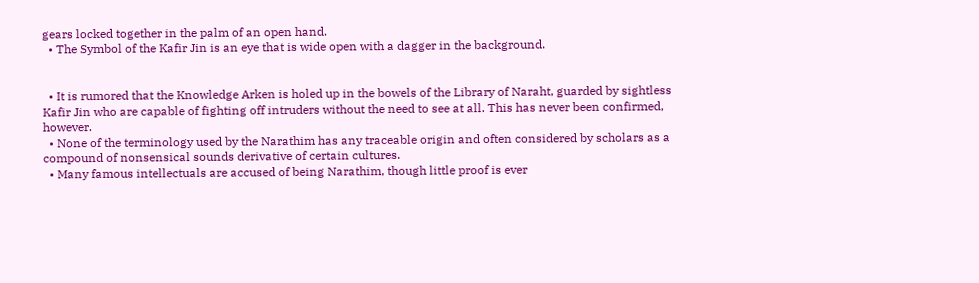gears locked together in the palm of an open hand.
  • The Symbol of the Kafir Jin is an eye that is wide open with a dagger in the background.


  • It is rumored that the Knowledge Arken is holed up in the bowels of the Library of Naraht, guarded by sightless Kafir Jin who are capable of fighting off intruders without the need to see at all. This has never been confirmed, however.
  • None of the terminology used by the Narathim has any traceable origin and often considered by scholars as a compound of nonsensical sounds derivative of certain cultures.
  • Many famous intellectuals are accused of being Narathim, though little proof is ever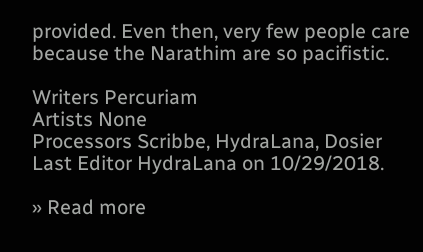provided. Even then, very few people care because the Narathim are so pacifistic.

Writers Percuriam
Artists None
Processors Scribbe, HydraLana, Dosier
Last Editor HydraLana on 10/29/2018.

» Read more